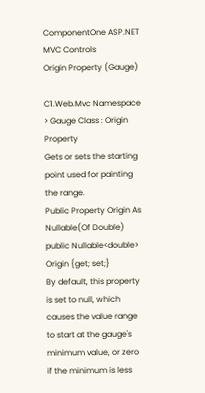ComponentOne ASP.NET MVC Controls
Origin Property (Gauge)

C1.Web.Mvc Namespace > Gauge Class : Origin Property
Gets or sets the starting point used for painting the range.
Public Property Origin As Nullable(Of Double)
public Nullable<double> Origin {get; set;}
By default, this property is set to null, which causes the value range to start at the gauge's minimum value, or zero if the minimum is less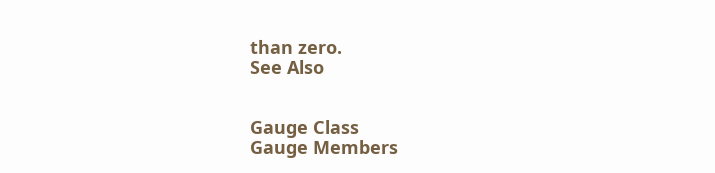than zero.
See Also


Gauge Class
Gauge Members